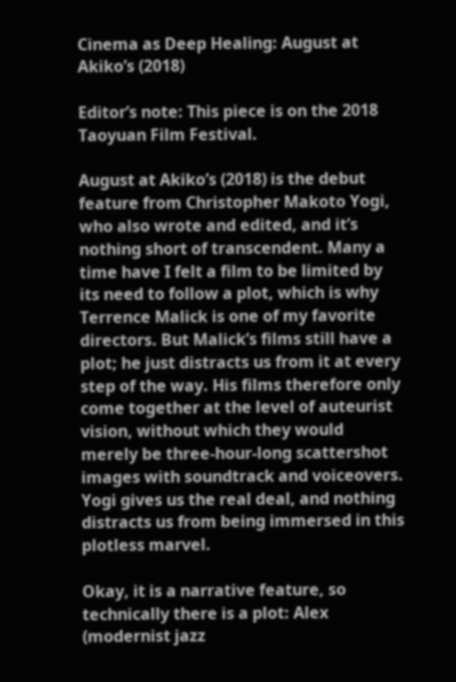Cinema as Deep Healing: August at Akiko’s (2018)

Editor’s note: This piece is on the 2018 Taoyuan Film Festival.

August at Akiko’s (2018) is the debut feature from Christopher Makoto Yogi, who also wrote and edited, and it’s nothing short of transcendent. Many a time have I felt a film to be limited by its need to follow a plot, which is why Terrence Malick is one of my favorite directors. But Malick’s films still have a plot; he just distracts us from it at every step of the way. His films therefore only come together at the level of auteurist vision, without which they would merely be three-hour-long scattershot images with soundtrack and voiceovers. Yogi gives us the real deal, and nothing distracts us from being immersed in this plotless marvel.

Okay, it is a narrative feature, so technically there is a plot: Alex (modernist jazz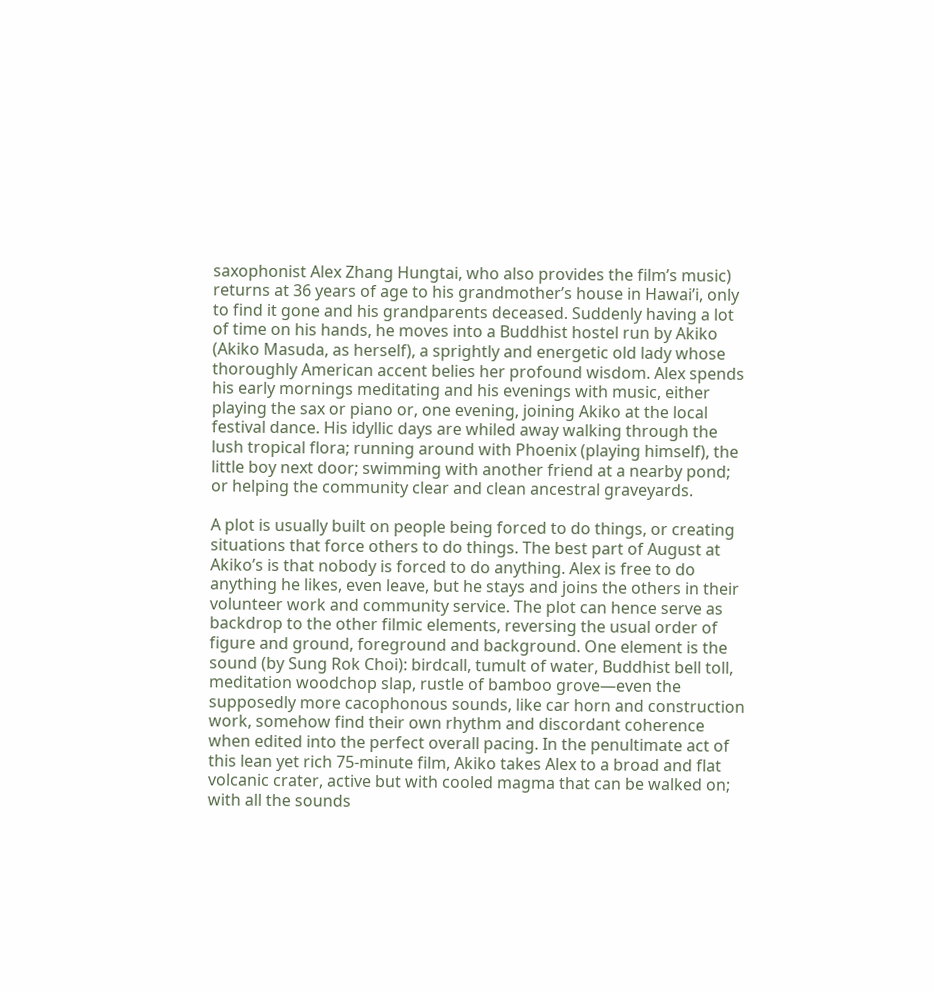saxophonist Alex Zhang Hungtai, who also provides the film’s music) returns at 36 years of age to his grandmother’s house in Hawai’i, only to find it gone and his grandparents deceased. Suddenly having a lot of time on his hands, he moves into a Buddhist hostel run by Akiko (Akiko Masuda, as herself), a sprightly and energetic old lady whose thoroughly American accent belies her profound wisdom. Alex spends his early mornings meditating and his evenings with music, either playing the sax or piano or, one evening, joining Akiko at the local festival dance. His idyllic days are whiled away walking through the lush tropical flora; running around with Phoenix (playing himself), the little boy next door; swimming with another friend at a nearby pond; or helping the community clear and clean ancestral graveyards.

A plot is usually built on people being forced to do things, or creating situations that force others to do things. The best part of August at Akiko’s is that nobody is forced to do anything. Alex is free to do anything he likes, even leave, but he stays and joins the others in their volunteer work and community service. The plot can hence serve as backdrop to the other filmic elements, reversing the usual order of figure and ground, foreground and background. One element is the sound (by Sung Rok Choi): birdcall, tumult of water, Buddhist bell toll, meditation woodchop slap, rustle of bamboo grove—even the supposedly more cacophonous sounds, like car horn and construction work, somehow find their own rhythm and discordant coherence when edited into the perfect overall pacing. In the penultimate act of this lean yet rich 75-minute film, Akiko takes Alex to a broad and flat volcanic crater, active but with cooled magma that can be walked on; with all the sounds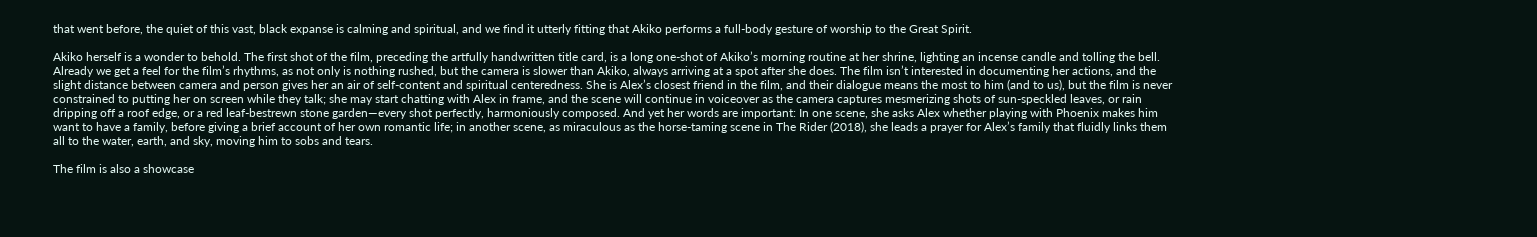that went before, the quiet of this vast, black expanse is calming and spiritual, and we find it utterly fitting that Akiko performs a full-body gesture of worship to the Great Spirit.

Akiko herself is a wonder to behold. The first shot of the film, preceding the artfully handwritten title card, is a long one-shot of Akiko’s morning routine at her shrine, lighting an incense candle and tolling the bell. Already we get a feel for the film’s rhythms, as not only is nothing rushed, but the camera is slower than Akiko, always arriving at a spot after she does. The film isn’t interested in documenting her actions, and the slight distance between camera and person gives her an air of self-content and spiritual centeredness. She is Alex’s closest friend in the film, and their dialogue means the most to him (and to us), but the film is never constrained to putting her on screen while they talk; she may start chatting with Alex in frame, and the scene will continue in voiceover as the camera captures mesmerizing shots of sun-speckled leaves, or rain dripping off a roof edge, or a red leaf-bestrewn stone garden—every shot perfectly, harmoniously composed. And yet her words are important: In one scene, she asks Alex whether playing with Phoenix makes him want to have a family, before giving a brief account of her own romantic life; in another scene, as miraculous as the horse-taming scene in The Rider (2018), she leads a prayer for Alex’s family that fluidly links them all to the water, earth, and sky, moving him to sobs and tears.

The film is also a showcase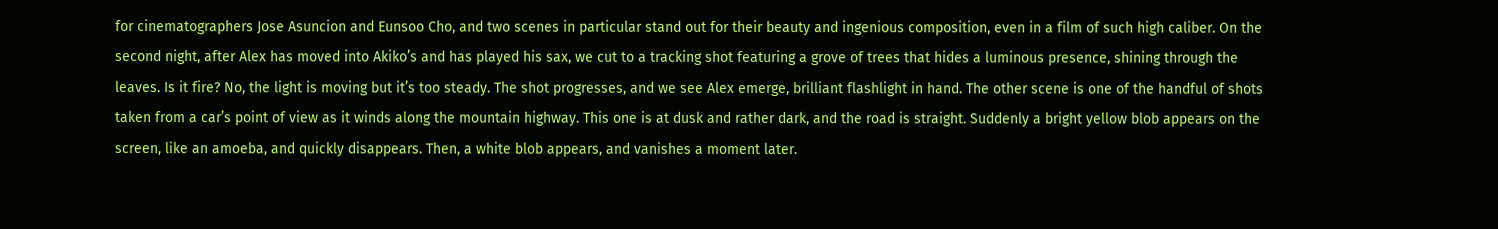for cinematographers Jose Asuncion and Eunsoo Cho, and two scenes in particular stand out for their beauty and ingenious composition, even in a film of such high caliber. On the second night, after Alex has moved into Akiko’s and has played his sax, we cut to a tracking shot featuring a grove of trees that hides a luminous presence, shining through the leaves. Is it fire? No, the light is moving but it’s too steady. The shot progresses, and we see Alex emerge, brilliant flashlight in hand. The other scene is one of the handful of shots taken from a car’s point of view as it winds along the mountain highway. This one is at dusk and rather dark, and the road is straight. Suddenly a bright yellow blob appears on the screen, like an amoeba, and quickly disappears. Then, a white blob appears, and vanishes a moment later.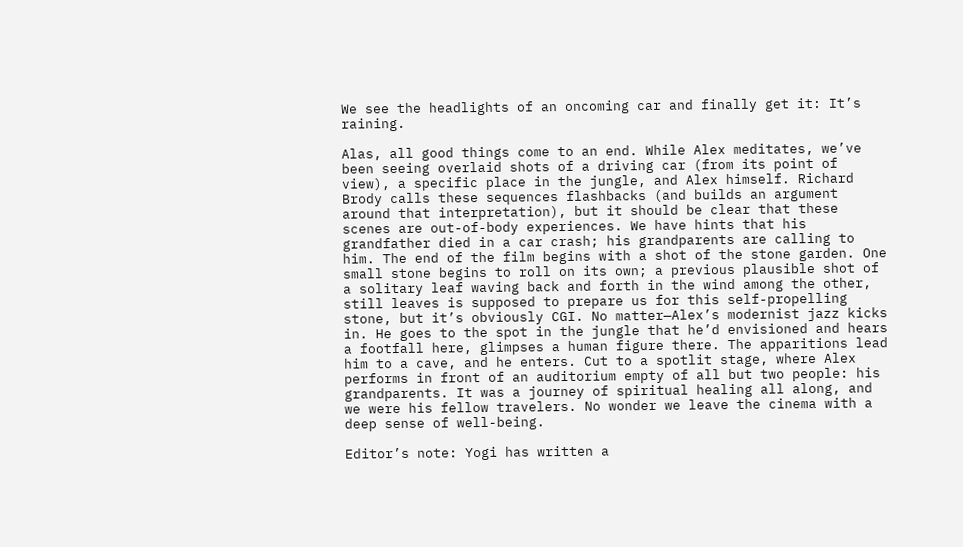We see the headlights of an oncoming car and finally get it: It’s raining.

Alas, all good things come to an end. While Alex meditates, we’ve been seeing overlaid shots of a driving car (from its point of view), a specific place in the jungle, and Alex himself. Richard Brody calls these sequences flashbacks (and builds an argument around that interpretation), but it should be clear that these scenes are out-of-body experiences. We have hints that his grandfather died in a car crash; his grandparents are calling to him. The end of the film begins with a shot of the stone garden. One small stone begins to roll on its own; a previous plausible shot of a solitary leaf waving back and forth in the wind among the other, still leaves is supposed to prepare us for this self-propelling stone, but it’s obviously CGI. No matter—Alex’s modernist jazz kicks in. He goes to the spot in the jungle that he’d envisioned and hears a footfall here, glimpses a human figure there. The apparitions lead him to a cave, and he enters. Cut to a spotlit stage, where Alex performs in front of an auditorium empty of all but two people: his grandparents. It was a journey of spiritual healing all along, and we were his fellow travelers. No wonder we leave the cinema with a deep sense of well-being.

Editor’s note: Yogi has written a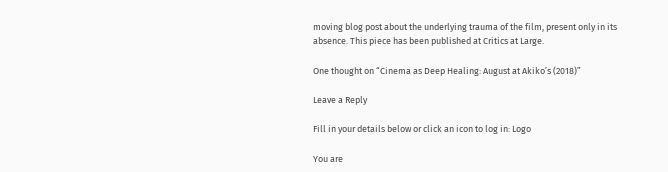moving blog post about the underlying trauma of the film, present only in its absence. This piece has been published at Critics at Large.

One thought on “Cinema as Deep Healing: August at Akiko’s (2018)”

Leave a Reply

Fill in your details below or click an icon to log in: Logo

You are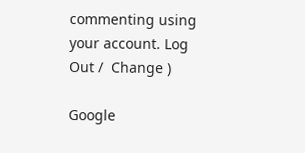commenting using your account. Log Out /  Change )

Google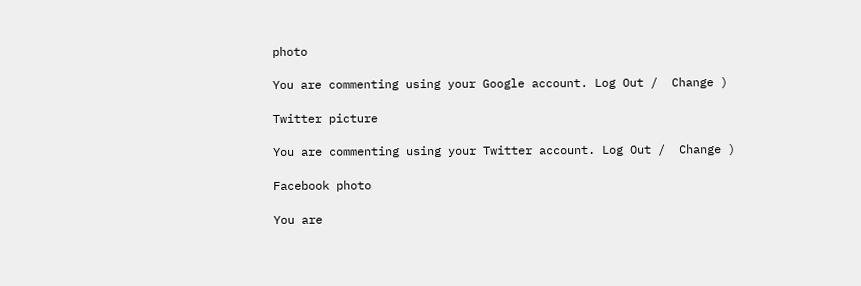photo

You are commenting using your Google account. Log Out /  Change )

Twitter picture

You are commenting using your Twitter account. Log Out /  Change )

Facebook photo

You are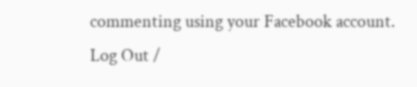commenting using your Facebook account. Log Out /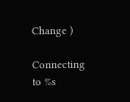Change )

Connecting to %s